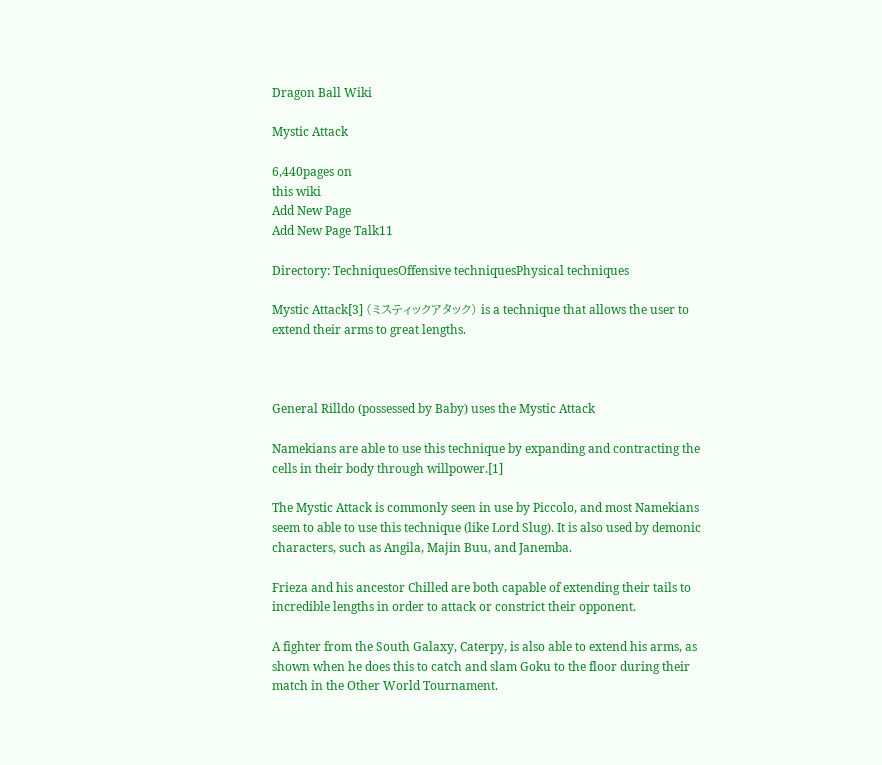Dragon Ball Wiki

Mystic Attack

6,440pages on
this wiki
Add New Page
Add New Page Talk11

Directory: TechniquesOffensive techniquesPhysical techniques

Mystic Attack[3] (ミスティックアタック) is a technique that allows the user to extend their arms to great lengths.



General Rilldo (possessed by Baby) uses the Mystic Attack

Namekians are able to use this technique by expanding and contracting the cells in their body through willpower.[1]

The Mystic Attack is commonly seen in use by Piccolo, and most Namekians seem to able to use this technique (like Lord Slug). It is also used by demonic characters, such as Angila, Majin Buu, and Janemba.

Frieza and his ancestor Chilled are both capable of extending their tails to incredible lengths in order to attack or constrict their opponent.

A fighter from the South Galaxy, Caterpy, is also able to extend his arms, as shown when he does this to catch and slam Goku to the floor during their match in the Other World Tournament.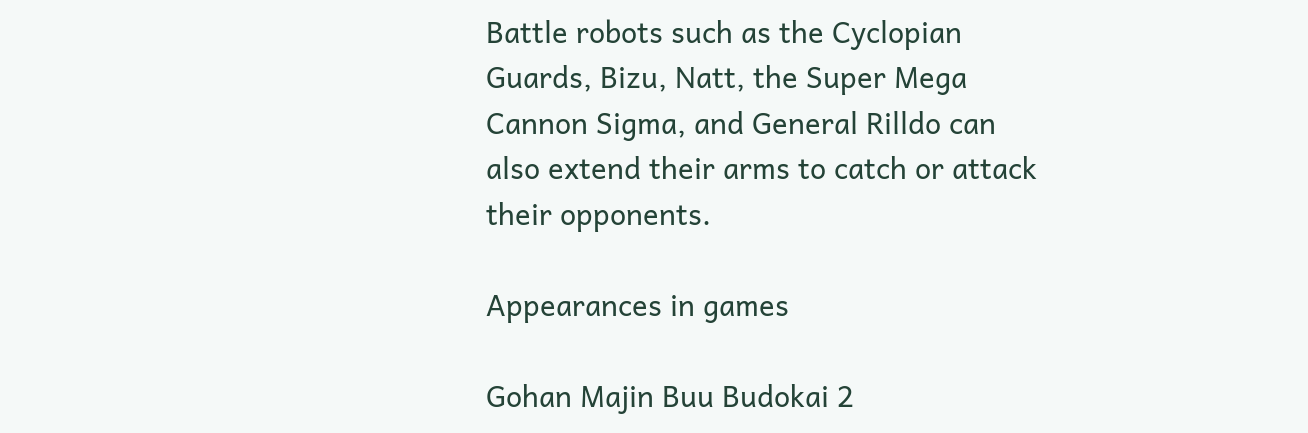Battle robots such as the Cyclopian Guards, Bizu, Natt, the Super Mega Cannon Sigma, and General Rilldo can also extend their arms to catch or attack their opponents.

Appearances in games

Gohan Majin Buu Budokai 2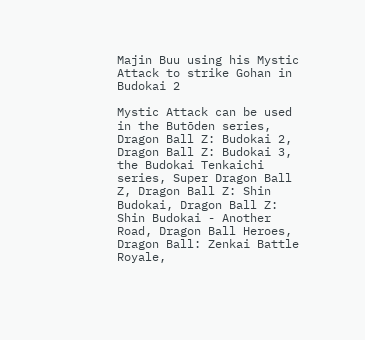Majin Buu using his Mystic Attack to strike Gohan in Budokai 2

Mystic Attack can be used in the Butōden series, Dragon Ball Z: Budokai 2, Dragon Ball Z: Budokai 3, the Budokai Tenkaichi series, Super Dragon Ball Z, Dragon Ball Z: Shin Budokai, Dragon Ball Z: Shin Budokai - Another Road, Dragon Ball Heroes, Dragon Ball: Zenkai Battle Royale,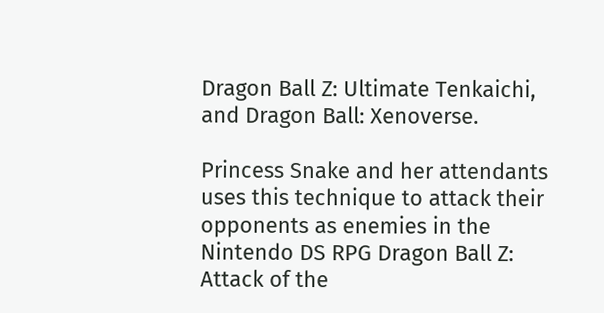Dragon Ball Z: Ultimate Tenkaichi, and Dragon Ball: Xenoverse.

Princess Snake and her attendants uses this technique to attack their opponents as enemies in the Nintendo DS RPG Dragon Ball Z: Attack of the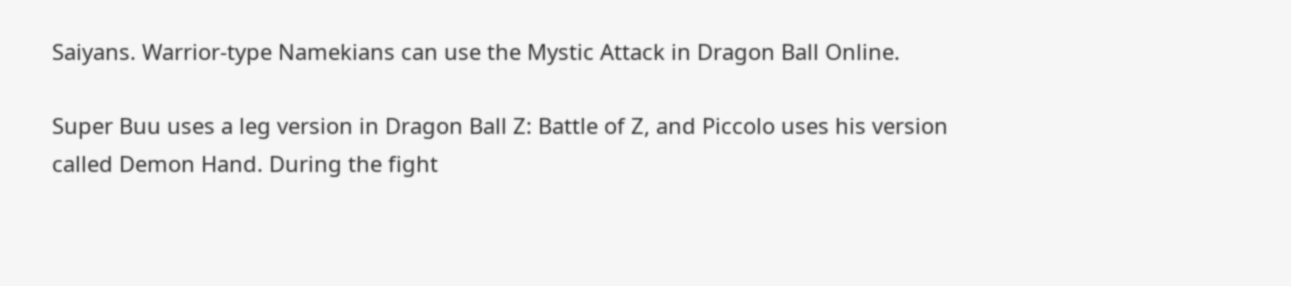Saiyans. Warrior-type Namekians can use the Mystic Attack in Dragon Ball Online.

Super Buu uses a leg version in Dragon Ball Z: Battle of Z, and Piccolo uses his version called Demon Hand. During the fight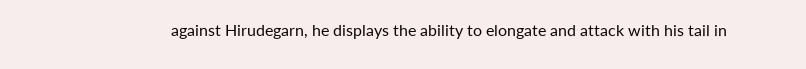against Hirudegarn, he displays the ability to elongate and attack with his tail in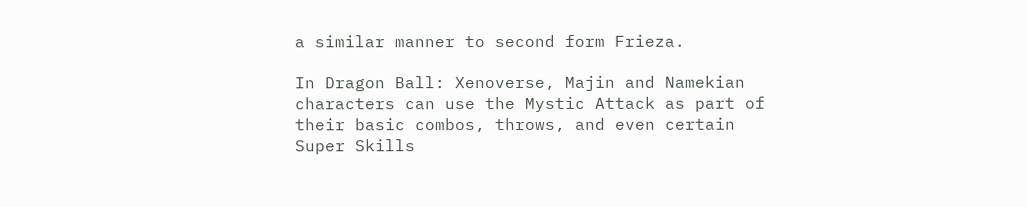a similar manner to second form Frieza.

In Dragon Ball: Xenoverse, Majin and Namekian characters can use the Mystic Attack as part of their basic combos, throws, and even certain Super Skills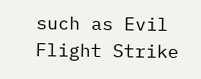such as Evil Flight Strike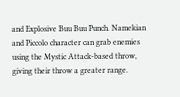and Explosive Buu Buu Punch. Namekian and Piccolo character can grab enemies using the Mystic Attack-based throw, giving their throw a greater range.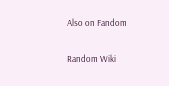Also on Fandom

Random Wiki